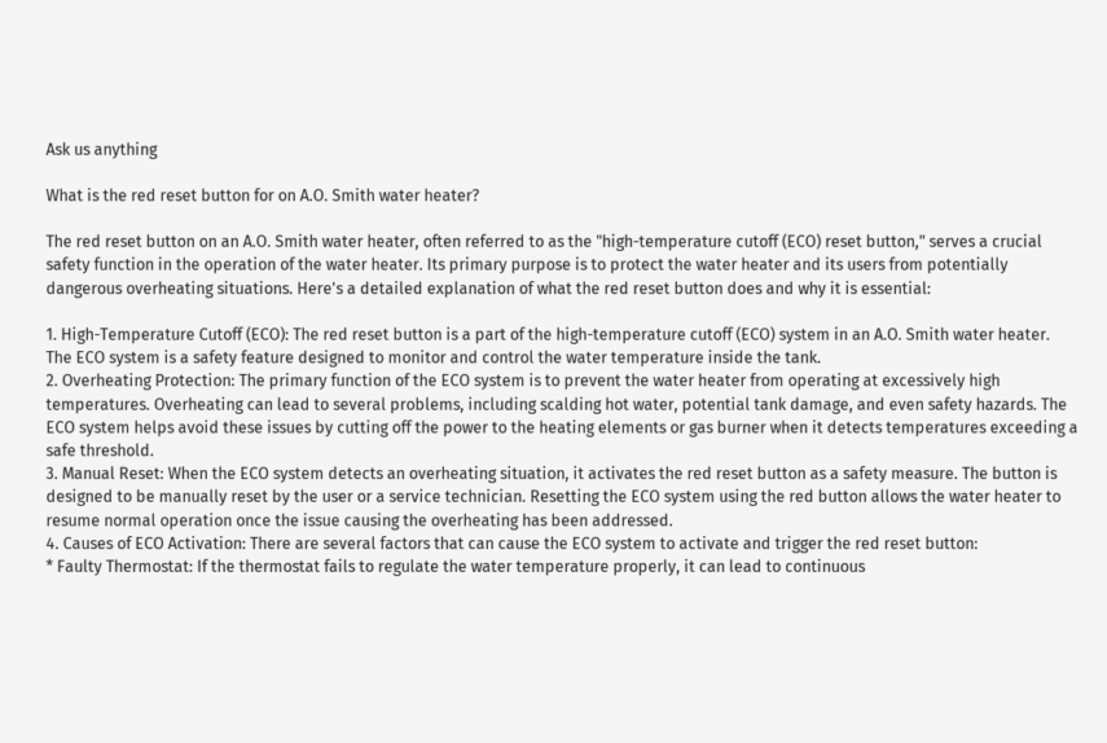Ask us anything

What is the red reset button for on A.O. Smith water heater?

The red reset button on an A.O. Smith water heater, often referred to as the "high-temperature cutoff (ECO) reset button," serves a crucial safety function in the operation of the water heater. Its primary purpose is to protect the water heater and its users from potentially dangerous overheating situations. Here's a detailed explanation of what the red reset button does and why it is essential:

1. High-Temperature Cutoff (ECO): The red reset button is a part of the high-temperature cutoff (ECO) system in an A.O. Smith water heater. The ECO system is a safety feature designed to monitor and control the water temperature inside the tank.
2. Overheating Protection: The primary function of the ECO system is to prevent the water heater from operating at excessively high temperatures. Overheating can lead to several problems, including scalding hot water, potential tank damage, and even safety hazards. The ECO system helps avoid these issues by cutting off the power to the heating elements or gas burner when it detects temperatures exceeding a safe threshold.
3. Manual Reset: When the ECO system detects an overheating situation, it activates the red reset button as a safety measure. The button is designed to be manually reset by the user or a service technician. Resetting the ECO system using the red button allows the water heater to resume normal operation once the issue causing the overheating has been addressed.
4. Causes of ECO Activation: There are several factors that can cause the ECO system to activate and trigger the red reset button:
* Faulty Thermostat: If the thermostat fails to regulate the water temperature properly, it can lead to continuous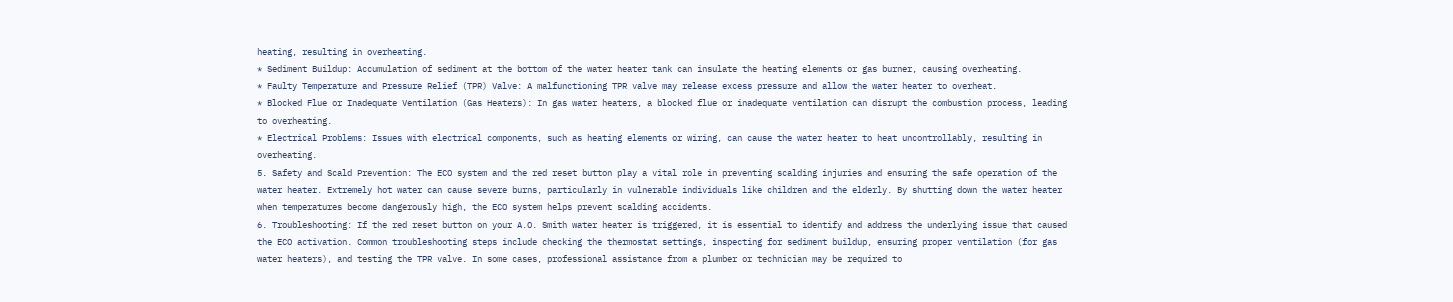heating, resulting in overheating.
* Sediment Buildup: Accumulation of sediment at the bottom of the water heater tank can insulate the heating elements or gas burner, causing overheating.
* Faulty Temperature and Pressure Relief (TPR) Valve: A malfunctioning TPR valve may release excess pressure and allow the water heater to overheat.
* Blocked Flue or Inadequate Ventilation (Gas Heaters): In gas water heaters, a blocked flue or inadequate ventilation can disrupt the combustion process, leading to overheating.
* Electrical Problems: Issues with electrical components, such as heating elements or wiring, can cause the water heater to heat uncontrollably, resulting in overheating.
5. Safety and Scald Prevention: The ECO system and the red reset button play a vital role in preventing scalding injuries and ensuring the safe operation of the water heater. Extremely hot water can cause severe burns, particularly in vulnerable individuals like children and the elderly. By shutting down the water heater when temperatures become dangerously high, the ECO system helps prevent scalding accidents.
6. Troubleshooting: If the red reset button on your A.O. Smith water heater is triggered, it is essential to identify and address the underlying issue that caused the ECO activation. Common troubleshooting steps include checking the thermostat settings, inspecting for sediment buildup, ensuring proper ventilation (for gas water heaters), and testing the TPR valve. In some cases, professional assistance from a plumber or technician may be required to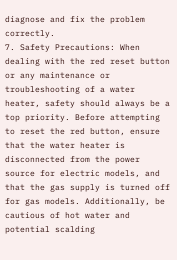diagnose and fix the problem correctly.
7. Safety Precautions: When dealing with the red reset button or any maintenance or troubleshooting of a water heater, safety should always be a top priority. Before attempting to reset the red button, ensure that the water heater is disconnected from the power source for electric models, and that the gas supply is turned off for gas models. Additionally, be cautious of hot water and potential scalding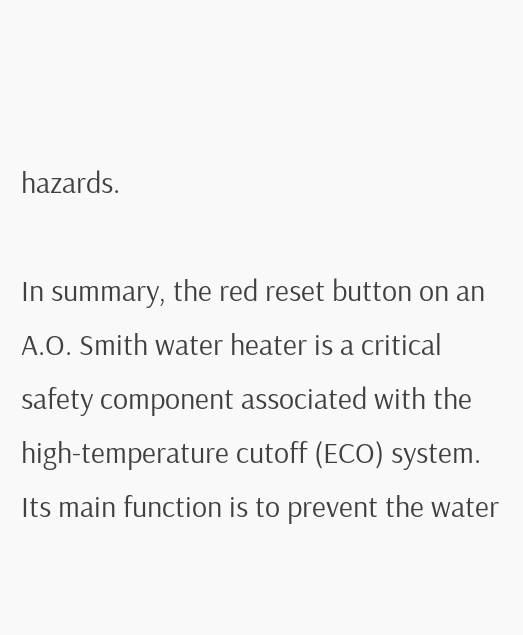hazards.

In summary, the red reset button on an A.O. Smith water heater is a critical safety component associated with the high-temperature cutoff (ECO) system. Its main function is to prevent the water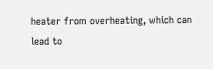heater from overheating, which can lead to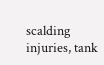scalding injuries, tank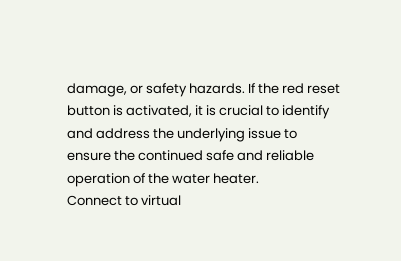damage, or safety hazards. If the red reset button is activated, it is crucial to identify and address the underlying issue to ensure the continued safe and reliable operation of the water heater.
Connect to virtual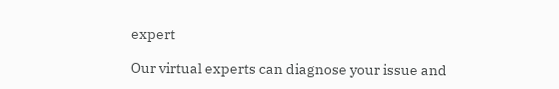expert

Our virtual experts can diagnose your issue and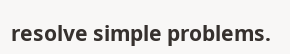resolve simple problems.